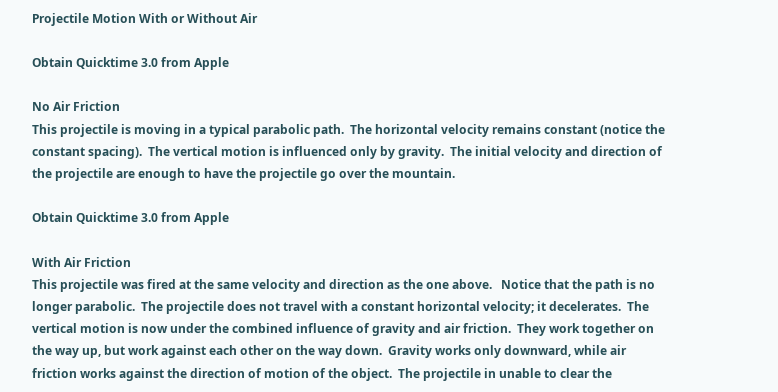Projectile Motion With or Without Air

Obtain Quicktime 3.0 from Apple

No Air Friction
This projectile is moving in a typical parabolic path.  The horizontal velocity remains constant (notice the constant spacing).  The vertical motion is influenced only by gravity.  The initial velocity and direction of the projectile are enough to have the projectile go over the mountain.

Obtain Quicktime 3.0 from Apple

With Air Friction
This projectile was fired at the same velocity and direction as the one above.   Notice that the path is no longer parabolic.  The projectile does not travel with a constant horizontal velocity; it decelerates.  The vertical motion is now under the combined influence of gravity and air friction.  They work together on the way up, but work against each other on the way down.  Gravity works only downward, while air friction works against the direction of motion of the object.  The projectile in unable to clear the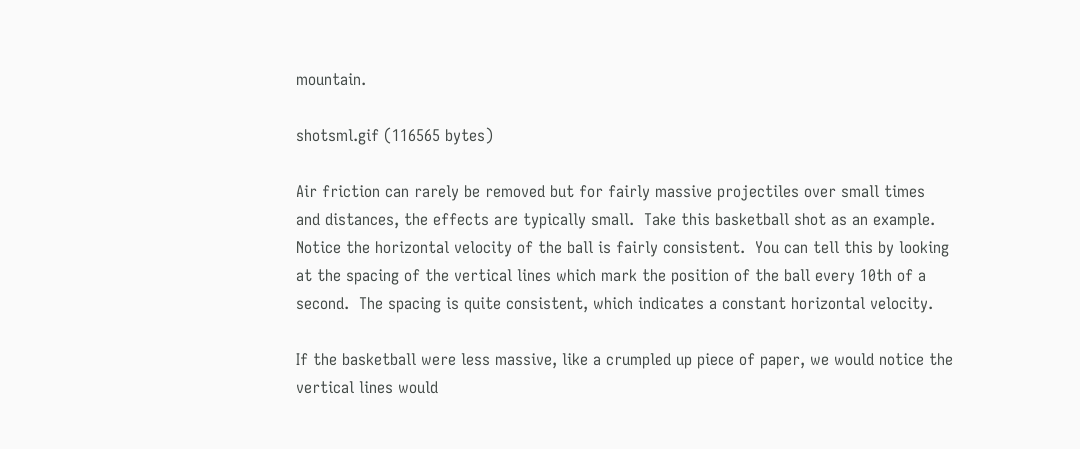mountain.

shotsml.gif (116565 bytes)

Air friction can rarely be removed but for fairly massive projectiles over small times and distances, the effects are typically small.  Take this basketball shot as an example.  Notice the horizontal velocity of the ball is fairly consistent.  You can tell this by looking at the spacing of the vertical lines which mark the position of the ball every 10th of a second.  The spacing is quite consistent, which indicates a constant horizontal velocity.

If the basketball were less massive, like a crumpled up piece of paper, we would notice the vertical lines would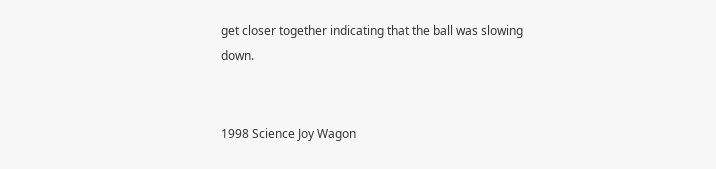get closer together indicating that the ball was slowing down.


1998 Science Joy Wagon